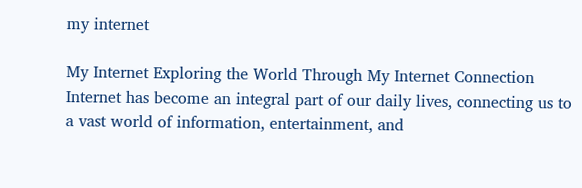my internet

My Internet Exploring the World Through My Internet Connection Internet has become an integral part of our daily lives, connecting us to a vast world of information, entertainment, and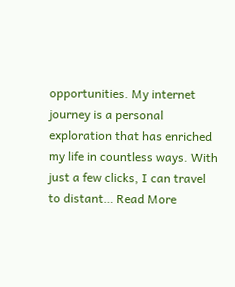opportunities. My internet journey is a personal exploration that has enriched my life in countless ways. With just a few clicks, I can travel to distant… Read More